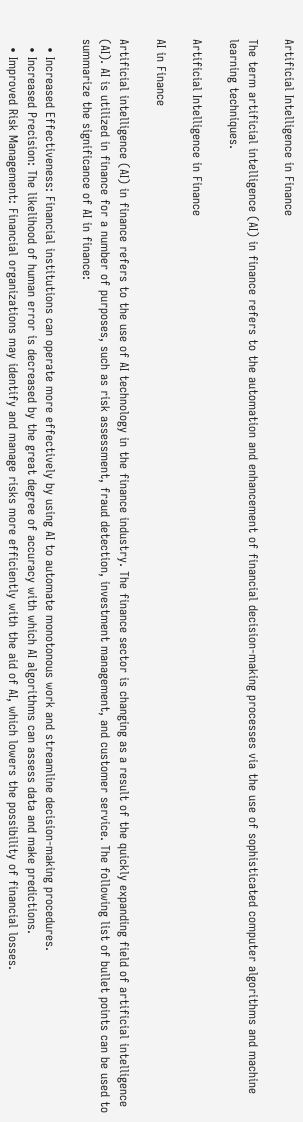Artificial Intelligence in Finance

The term artificial intelligence (AI) in finance refers to the automation and enhancement of financial decision-making processes via the use of sophisticated computer algorithms and machine learning techniques.

Artificial Intelligence in Finance

AI in Finance

Artificial intelligence (AI) in finance refers to the use of AI technology in the finance industry. The finance sector is changing as a result of the quickly expanding field of artificial intelligence (AI). AI is utilized in finance for a number of purposes, such as risk assessment, fraud detection, investment management, and customer service. The following list of bullet points can be used to summarize the significance of AI in finance:

  • Increased Effectiveness: Financial institutions can operate more effectively by using AI to automate monotonous work and streamline decision-making procedures.
  • Increased Precision: The likelihood of human error is decreased by the great degree of accuracy with which AI algorithms can assess data and make predictions.
  • Improved Risk Management: Financial organizations may identify and manage risks more efficiently with the aid of AI, which lowers the possibility of financial losses.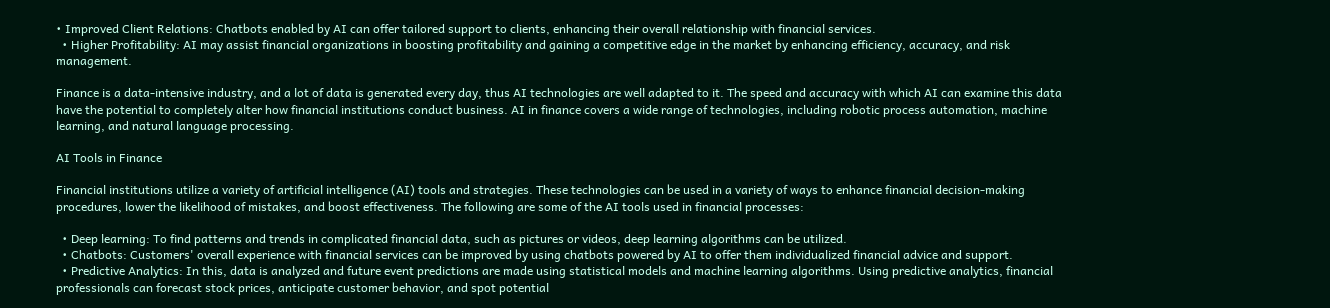• Improved Client Relations: Chatbots enabled by AI can offer tailored support to clients, enhancing their overall relationship with financial services.
  • Higher Profitability: AI may assist financial organizations in boosting profitability and gaining a competitive edge in the market by enhancing efficiency, accuracy, and risk management.

Finance is a data-intensive industry, and a lot of data is generated every day, thus AI technologies are well adapted to it. The speed and accuracy with which AI can examine this data have the potential to completely alter how financial institutions conduct business. AI in finance covers a wide range of technologies, including robotic process automation, machine learning, and natural language processing.

AI Tools in Finance

Financial institutions utilize a variety of artificial intelligence (AI) tools and strategies. These technologies can be used in a variety of ways to enhance financial decision-making procedures, lower the likelihood of mistakes, and boost effectiveness. The following are some of the AI tools used in financial processes:

  • Deep learning: To find patterns and trends in complicated financial data, such as pictures or videos, deep learning algorithms can be utilized.
  • Chatbots: Customers' overall experience with financial services can be improved by using chatbots powered by AI to offer them individualized financial advice and support.
  • Predictive Analytics: In this, data is analyzed and future event predictions are made using statistical models and machine learning algorithms. Using predictive analytics, financial professionals can forecast stock prices, anticipate customer behavior, and spot potential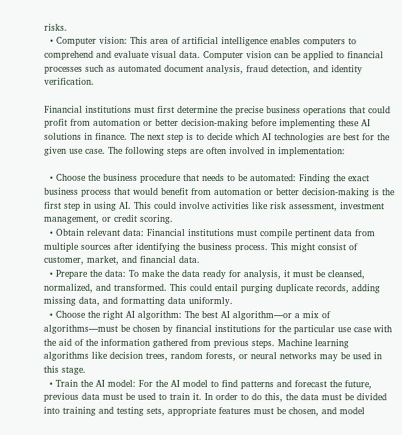risks.
  • Computer vision: This area of artificial intelligence enables computers to comprehend and evaluate visual data. Computer vision can be applied to financial processes such as automated document analysis, fraud detection, and identity verification.

Financial institutions must first determine the precise business operations that could profit from automation or better decision-making before implementing these AI solutions in finance. The next step is to decide which AI technologies are best for the given use case. The following steps are often involved in implementation:

  • Choose the business procedure that needs to be automated: Finding the exact business process that would benefit from automation or better decision-making is the first step in using AI. This could involve activities like risk assessment, investment management, or credit scoring.
  • Obtain relevant data: Financial institutions must compile pertinent data from multiple sources after identifying the business process. This might consist of customer, market, and financial data.
  • Prepare the data: To make the data ready for analysis, it must be cleansed, normalized, and transformed. This could entail purging duplicate records, adding missing data, and formatting data uniformly.
  • Choose the right AI algorithm: The best AI algorithm—or a mix of algorithms—must be chosen by financial institutions for the particular use case with the aid of the information gathered from previous steps. Machine learning algorithms like decision trees, random forests, or neural networks may be used in this stage.
  • Train the AI model: For the AI model to find patterns and forecast the future, previous data must be used to train it. In order to do this, the data must be divided into training and testing sets, appropriate features must be chosen, and model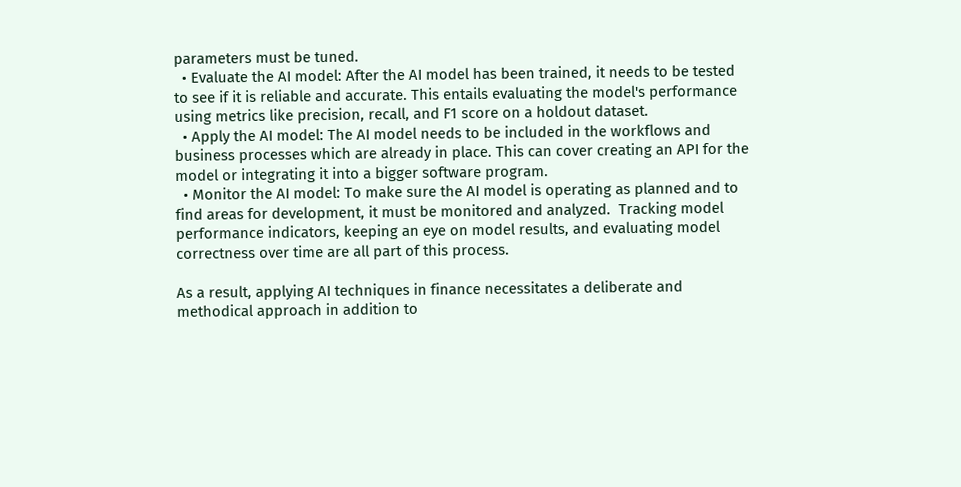parameters must be tuned.
  • Evaluate the AI model: After the AI model has been trained, it needs to be tested to see if it is reliable and accurate. This entails evaluating the model's performance using metrics like precision, recall, and F1 score on a holdout dataset.
  • Apply the AI model: The AI model needs to be included in the workflows and business processes which are already in place. This can cover creating an API for the model or integrating it into a bigger software program.
  • Monitor the AI model: To make sure the AI model is operating as planned and to find areas for development, it must be monitored and analyzed.  Tracking model performance indicators, keeping an eye on model results, and evaluating model correctness over time are all part of this process.

As a result, applying AI techniques in finance necessitates a deliberate and methodical approach in addition to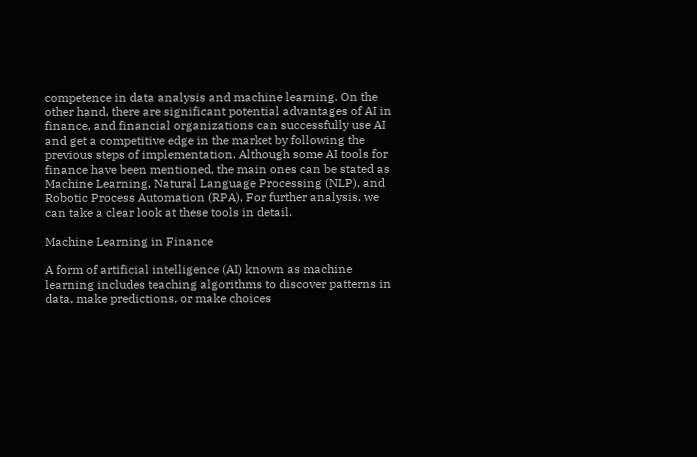competence in data analysis and machine learning. On the other hand, there are significant potential advantages of AI in finance, and financial organizations can successfully use AI and get a competitive edge in the market by following the previous steps of implementation. Although some AI tools for finance have been mentioned, the main ones can be stated as Machine Learning, Natural Language Processing (NLP), and Robotic Process Automation (RPA). For further analysis, we can take a clear look at these tools in detail.

Machine Learning in Finance

A form of artificial intelligence (AI) known as machine learning includes teaching algorithms to discover patterns in data, make predictions, or make choices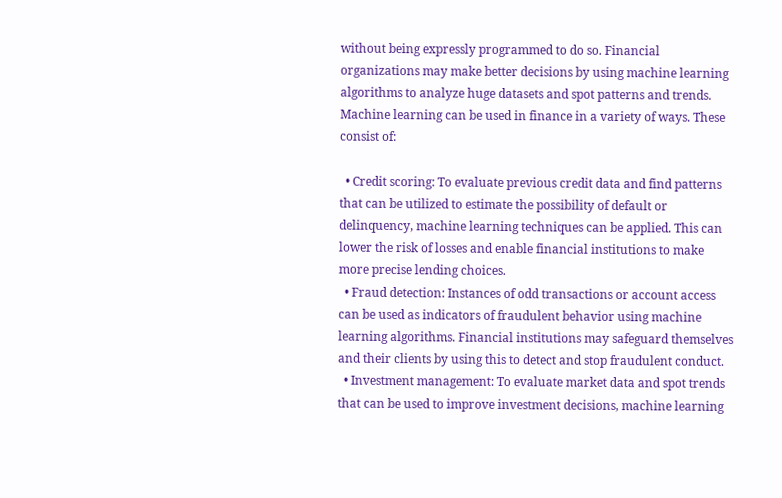without being expressly programmed to do so. Financial organizations may make better decisions by using machine learning algorithms to analyze huge datasets and spot patterns and trends. Machine learning can be used in finance in a variety of ways. These consist of:

  • Credit scoring: To evaluate previous credit data and find patterns that can be utilized to estimate the possibility of default or delinquency, machine learning techniques can be applied. This can lower the risk of losses and enable financial institutions to make more precise lending choices.
  • Fraud detection: Instances of odd transactions or account access can be used as indicators of fraudulent behavior using machine learning algorithms. Financial institutions may safeguard themselves and their clients by using this to detect and stop fraudulent conduct.
  • Investment management: To evaluate market data and spot trends that can be used to improve investment decisions, machine learning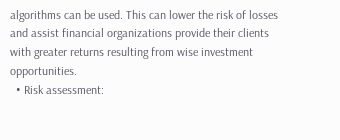algorithms can be used. This can lower the risk of losses and assist financial organizations provide their clients with greater returns resulting from wise investment opportunities.
  • Risk assessment: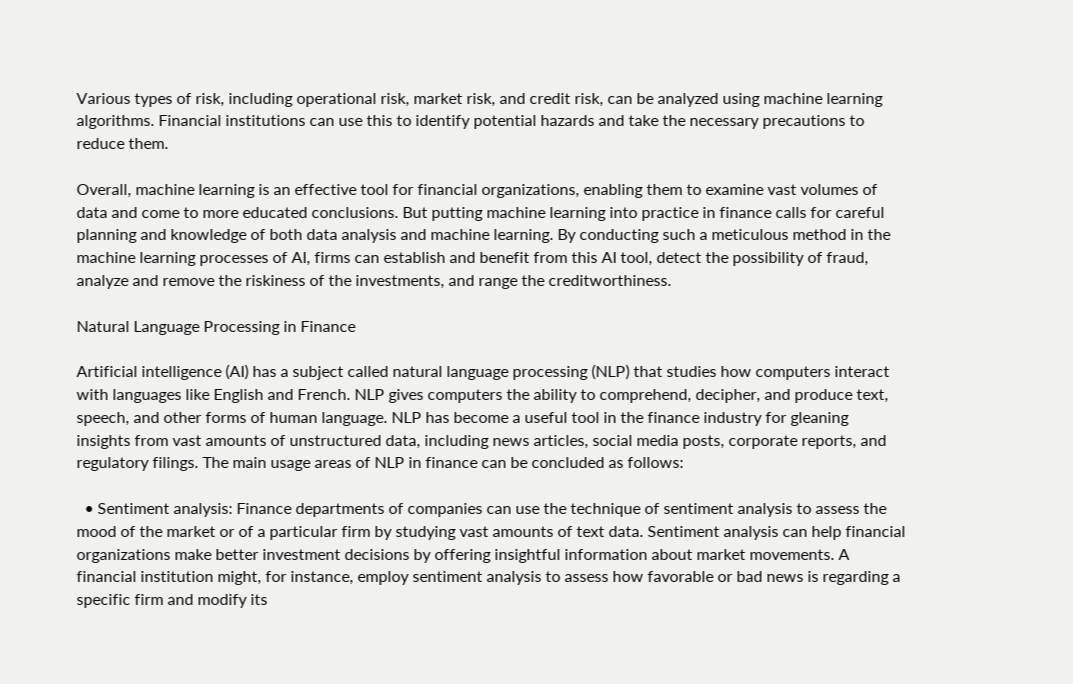Various types of risk, including operational risk, market risk, and credit risk, can be analyzed using machine learning algorithms. Financial institutions can use this to identify potential hazards and take the necessary precautions to reduce them.

Overall, machine learning is an effective tool for financial organizations, enabling them to examine vast volumes of data and come to more educated conclusions. But putting machine learning into practice in finance calls for careful planning and knowledge of both data analysis and machine learning. By conducting such a meticulous method in the machine learning processes of AI, firms can establish and benefit from this AI tool, detect the possibility of fraud, analyze and remove the riskiness of the investments, and range the creditworthiness.

Natural Language Processing in Finance

Artificial intelligence (AI) has a subject called natural language processing (NLP) that studies how computers interact with languages like English and French. NLP gives computers the ability to comprehend, decipher, and produce text, speech, and other forms of human language. NLP has become a useful tool in the finance industry for gleaning insights from vast amounts of unstructured data, including news articles, social media posts, corporate reports, and regulatory filings. The main usage areas of NLP in finance can be concluded as follows:

  • Sentiment analysis: Finance departments of companies can use the technique of sentiment analysis to assess the mood of the market or of a particular firm by studying vast amounts of text data. Sentiment analysis can help financial organizations make better investment decisions by offering insightful information about market movements. A financial institution might, for instance, employ sentiment analysis to assess how favorable or bad news is regarding a specific firm and modify its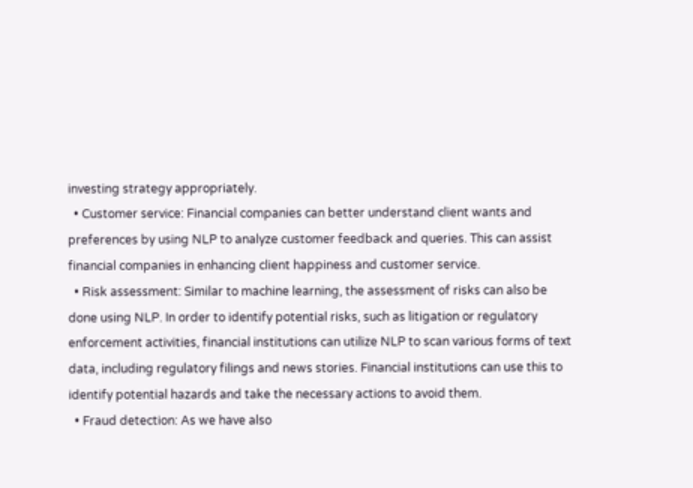investing strategy appropriately.
  • Customer service: Financial companies can better understand client wants and preferences by using NLP to analyze customer feedback and queries. This can assist financial companies in enhancing client happiness and customer service.
  • Risk assessment: Similar to machine learning, the assessment of risks can also be done using NLP. In order to identify potential risks, such as litigation or regulatory enforcement activities, financial institutions can utilize NLP to scan various forms of text data, including regulatory filings and news stories. Financial institutions can use this to identify potential hazards and take the necessary actions to avoid them.
  • Fraud detection: As we have also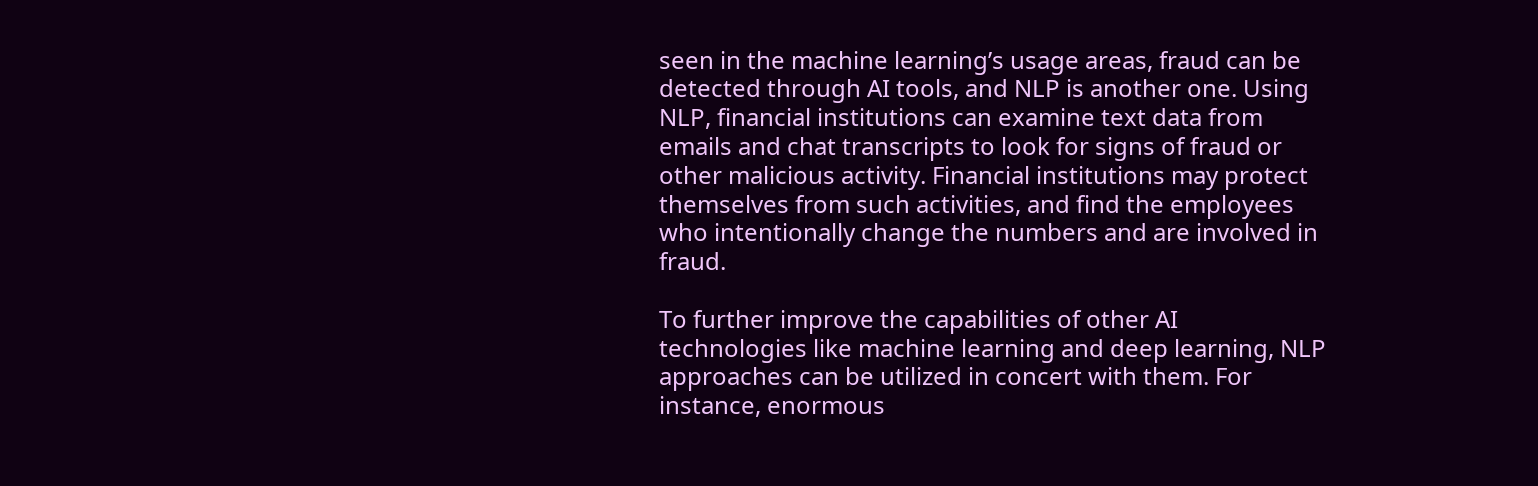seen in the machine learning’s usage areas, fraud can be detected through AI tools, and NLP is another one. Using NLP, financial institutions can examine text data from emails and chat transcripts to look for signs of fraud or other malicious activity. Financial institutions may protect themselves from such activities, and find the employees who intentionally change the numbers and are involved in fraud.

To further improve the capabilities of other AI technologies like machine learning and deep learning, NLP approaches can be utilized in concert with them. For instance, enormous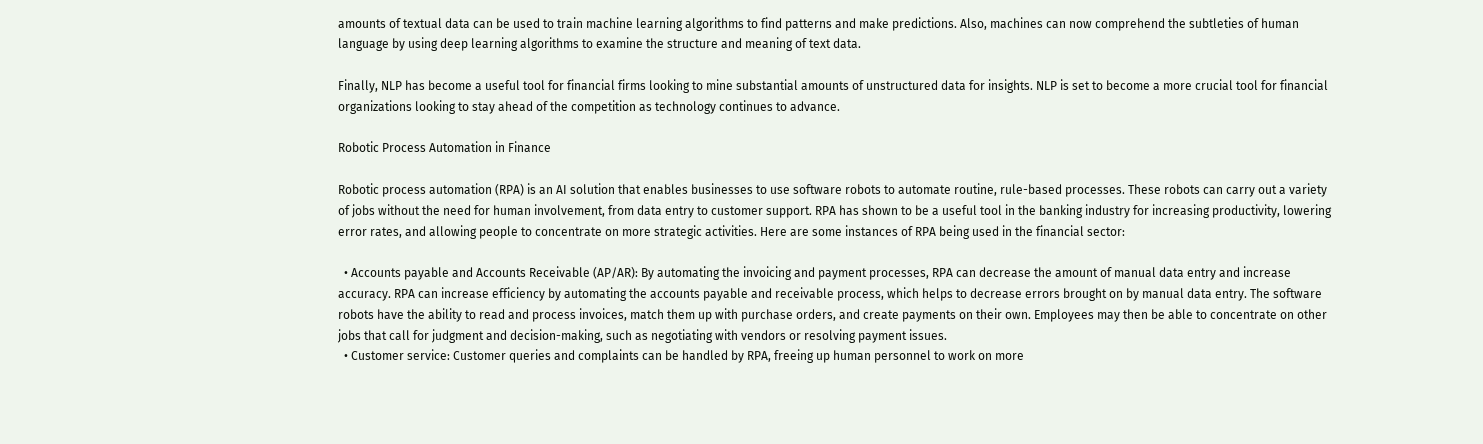amounts of textual data can be used to train machine learning algorithms to find patterns and make predictions. Also, machines can now comprehend the subtleties of human language by using deep learning algorithms to examine the structure and meaning of text data.

Finally, NLP has become a useful tool for financial firms looking to mine substantial amounts of unstructured data for insights. NLP is set to become a more crucial tool for financial organizations looking to stay ahead of the competition as technology continues to advance.

Robotic Process Automation in Finance

Robotic process automation (RPA) is an AI solution that enables businesses to use software robots to automate routine, rule-based processes. These robots can carry out a variety of jobs without the need for human involvement, from data entry to customer support. RPA has shown to be a useful tool in the banking industry for increasing productivity, lowering error rates, and allowing people to concentrate on more strategic activities. Here are some instances of RPA being used in the financial sector:

  • Accounts payable and Accounts Receivable (AP/AR): By automating the invoicing and payment processes, RPA can decrease the amount of manual data entry and increase accuracy. RPA can increase efficiency by automating the accounts payable and receivable process, which helps to decrease errors brought on by manual data entry. The software robots have the ability to read and process invoices, match them up with purchase orders, and create payments on their own. Employees may then be able to concentrate on other jobs that call for judgment and decision-making, such as negotiating with vendors or resolving payment issues.
  • Customer service: Customer queries and complaints can be handled by RPA, freeing up human personnel to work on more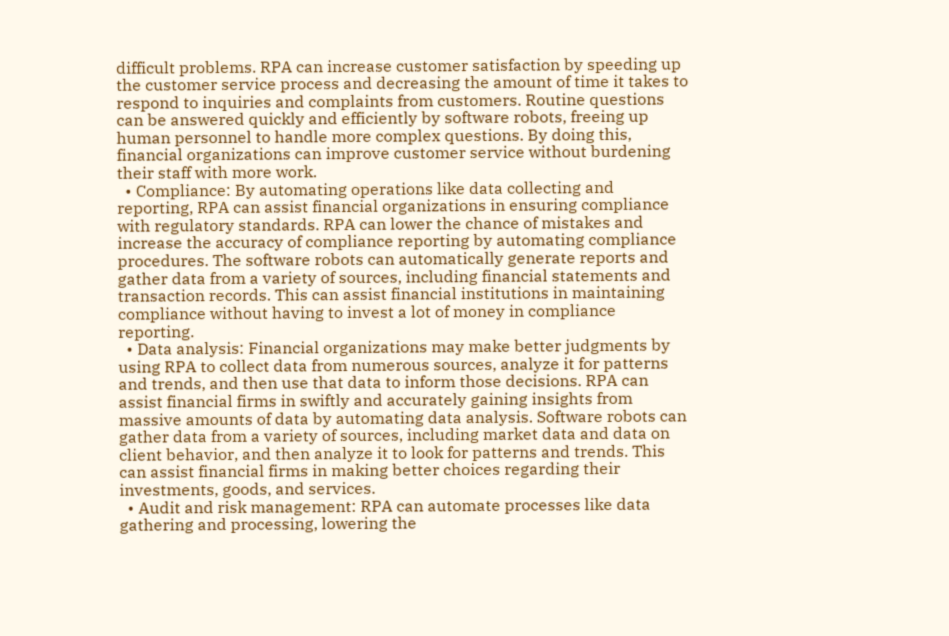difficult problems. RPA can increase customer satisfaction by speeding up the customer service process and decreasing the amount of time it takes to respond to inquiries and complaints from customers. Routine questions can be answered quickly and efficiently by software robots, freeing up human personnel to handle more complex questions. By doing this, financial organizations can improve customer service without burdening their staff with more work.
  • Compliance: By automating operations like data collecting and reporting, RPA can assist financial organizations in ensuring compliance with regulatory standards. RPA can lower the chance of mistakes and increase the accuracy of compliance reporting by automating compliance procedures. The software robots can automatically generate reports and gather data from a variety of sources, including financial statements and transaction records. This can assist financial institutions in maintaining compliance without having to invest a lot of money in compliance reporting.
  • Data analysis: Financial organizations may make better judgments by using RPA to collect data from numerous sources, analyze it for patterns and trends, and then use that data to inform those decisions. RPA can assist financial firms in swiftly and accurately gaining insights from massive amounts of data by automating data analysis. Software robots can gather data from a variety of sources, including market data and data on client behavior, and then analyze it to look for patterns and trends. This can assist financial firms in making better choices regarding their investments, goods, and services.
  • Audit and risk management: RPA can automate processes like data gathering and processing, lowering the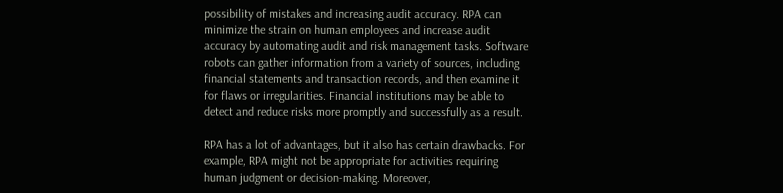possibility of mistakes and increasing audit accuracy. RPA can minimize the strain on human employees and increase audit accuracy by automating audit and risk management tasks. Software robots can gather information from a variety of sources, including financial statements and transaction records, and then examine it for flaws or irregularities. Financial institutions may be able to detect and reduce risks more promptly and successfully as a result.

RPA has a lot of advantages, but it also has certain drawbacks. For example, RPA might not be appropriate for activities requiring human judgment or decision-making. Moreover,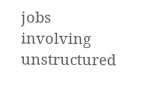jobs involving unstructured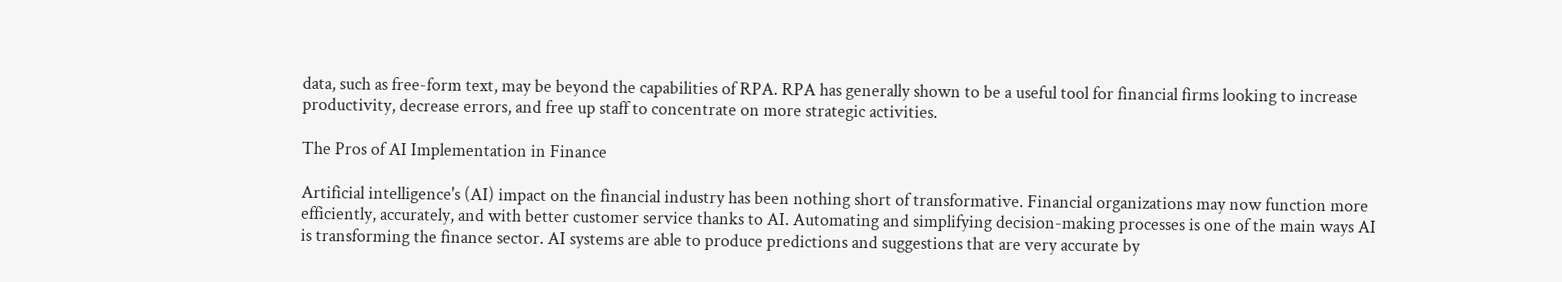data, such as free-form text, may be beyond the capabilities of RPA. RPA has generally shown to be a useful tool for financial firms looking to increase productivity, decrease errors, and free up staff to concentrate on more strategic activities.

The Pros of AI Implementation in Finance

Artificial intelligence's (AI) impact on the financial industry has been nothing short of transformative. Financial organizations may now function more efficiently, accurately, and with better customer service thanks to AI. Automating and simplifying decision-making processes is one of the main ways AI is transforming the finance sector. AI systems are able to produce predictions and suggestions that are very accurate by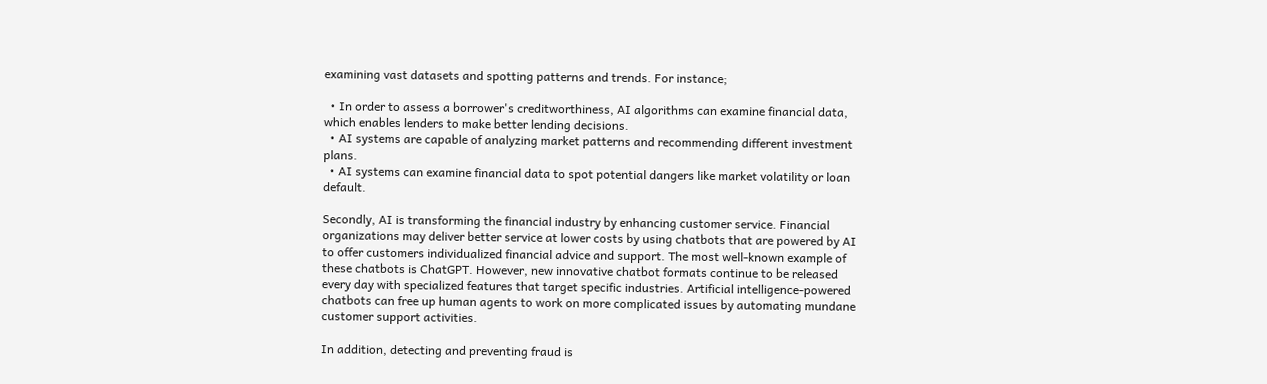examining vast datasets and spotting patterns and trends. For instance;

  • In order to assess a borrower's creditworthiness, AI algorithms can examine financial data, which enables lenders to make better lending decisions.
  • AI systems are capable of analyzing market patterns and recommending different investment plans.
  • AI systems can examine financial data to spot potential dangers like market volatility or loan default.

Secondly, AI is transforming the financial industry by enhancing customer service. Financial organizations may deliver better service at lower costs by using chatbots that are powered by AI to offer customers individualized financial advice and support. The most well-known example of these chatbots is ChatGPT. However, new innovative chatbot formats continue to be released every day with specialized features that target specific industries. Artificial intelligence-powered chatbots can free up human agents to work on more complicated issues by automating mundane customer support activities.

In addition, detecting and preventing fraud is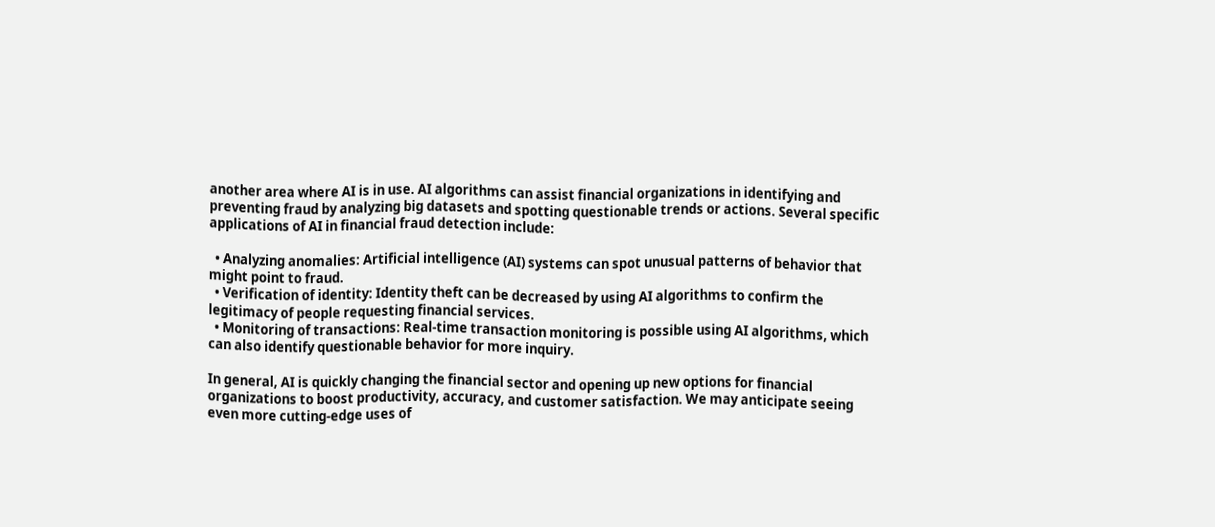another area where AI is in use. AI algorithms can assist financial organizations in identifying and preventing fraud by analyzing big datasets and spotting questionable trends or actions. Several specific applications of AI in financial fraud detection include:

  • Analyzing anomalies: Artificial intelligence (AI) systems can spot unusual patterns of behavior that might point to fraud.
  • Verification of identity: Identity theft can be decreased by using AI algorithms to confirm the legitimacy of people requesting financial services.
  • Monitoring of transactions: Real-time transaction monitoring is possible using AI algorithms, which can also identify questionable behavior for more inquiry.

In general, AI is quickly changing the financial sector and opening up new options for financial organizations to boost productivity, accuracy, and customer satisfaction. We may anticipate seeing even more cutting-edge uses of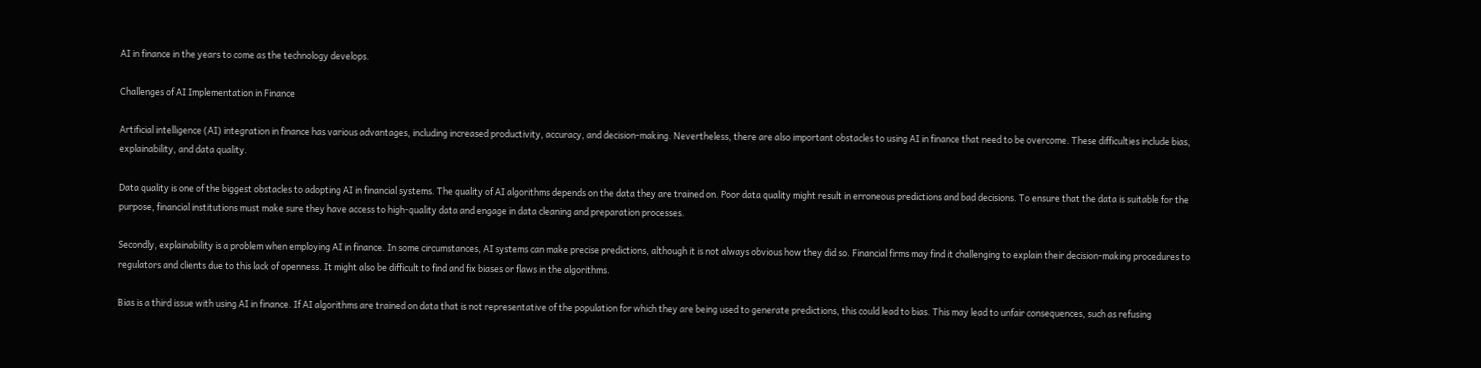AI in finance in the years to come as the technology develops.

Challenges of AI Implementation in Finance

Artificial intelligence (AI) integration in finance has various advantages, including increased productivity, accuracy, and decision-making. Nevertheless, there are also important obstacles to using AI in finance that need to be overcome. These difficulties include bias, explainability, and data quality.

Data quality is one of the biggest obstacles to adopting AI in financial systems. The quality of AI algorithms depends on the data they are trained on. Poor data quality might result in erroneous predictions and bad decisions. To ensure that the data is suitable for the purpose, financial institutions must make sure they have access to high-quality data and engage in data cleaning and preparation processes.

Secondly, explainability is a problem when employing AI in finance. In some circumstances, AI systems can make precise predictions, although it is not always obvious how they did so. Financial firms may find it challenging to explain their decision-making procedures to regulators and clients due to this lack of openness. It might also be difficult to find and fix biases or flaws in the algorithms.

Bias is a third issue with using AI in finance. If AI algorithms are trained on data that is not representative of the population for which they are being used to generate predictions, this could lead to bias. This may lead to unfair consequences, such as refusing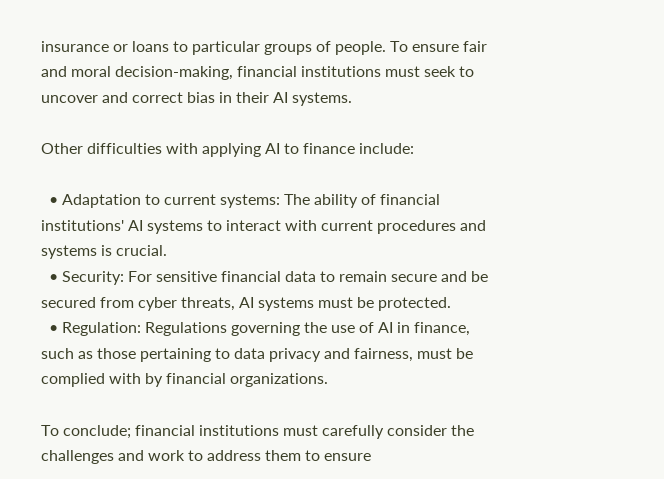insurance or loans to particular groups of people. To ensure fair and moral decision-making, financial institutions must seek to uncover and correct bias in their AI systems.

Other difficulties with applying AI to finance include:

  • Adaptation to current systems: The ability of financial institutions' AI systems to interact with current procedures and systems is crucial.
  • Security: For sensitive financial data to remain secure and be secured from cyber threats, AI systems must be protected.
  • Regulation: Regulations governing the use of AI in finance, such as those pertaining to data privacy and fairness, must be complied with by financial organizations.

To conclude; financial institutions must carefully consider the challenges and work to address them to ensure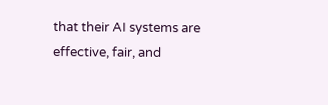that their AI systems are effective, fair, and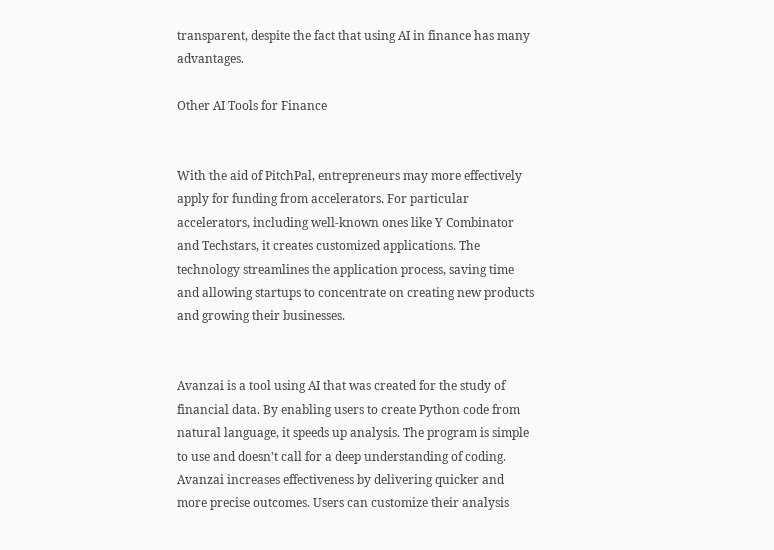transparent, despite the fact that using AI in finance has many advantages.

Other AI Tools for Finance


With the aid of PitchPal, entrepreneurs may more effectively apply for funding from accelerators. For particular accelerators, including well-known ones like Y Combinator and Techstars, it creates customized applications. The technology streamlines the application process, saving time and allowing startups to concentrate on creating new products and growing their businesses.


Avanzai is a tool using AI that was created for the study of financial data. By enabling users to create Python code from natural language, it speeds up analysis. The program is simple to use and doesn't call for a deep understanding of coding. Avanzai increases effectiveness by delivering quicker and more precise outcomes. Users can customize their analysis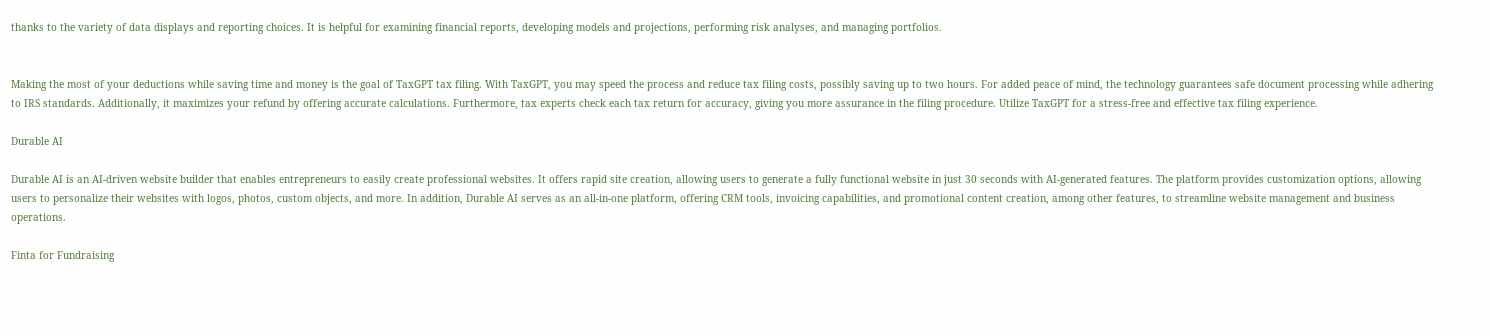thanks to the variety of data displays and reporting choices. It is helpful for examining financial reports, developing models and projections, performing risk analyses, and managing portfolios.


Making the most of your deductions while saving time and money is the goal of TaxGPT tax filing. With TaxGPT, you may speed the process and reduce tax filing costs, possibly saving up to two hours. For added peace of mind, the technology guarantees safe document processing while adhering to IRS standards. Additionally, it maximizes your refund by offering accurate calculations. Furthermore, tax experts check each tax return for accuracy, giving you more assurance in the filing procedure. Utilize TaxGPT for a stress-free and effective tax filing experience.

Durable AI

Durable AI is an AI-driven website builder that enables entrepreneurs to easily create professional websites. It offers rapid site creation, allowing users to generate a fully functional website in just 30 seconds with AI-generated features. The platform provides customization options, allowing users to personalize their websites with logos, photos, custom objects, and more. In addition, Durable AI serves as an all-in-one platform, offering CRM tools, invoicing capabilities, and promotional content creation, among other features, to streamline website management and business operations.

Finta for Fundraising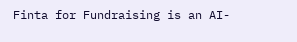Finta for Fundraising is an AI-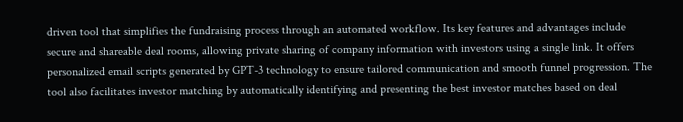driven tool that simplifies the fundraising process through an automated workflow. Its key features and advantages include secure and shareable deal rooms, allowing private sharing of company information with investors using a single link. It offers personalized email scripts generated by GPT-3 technology to ensure tailored communication and smooth funnel progression. The tool also facilitates investor matching by automatically identifying and presenting the best investor matches based on deal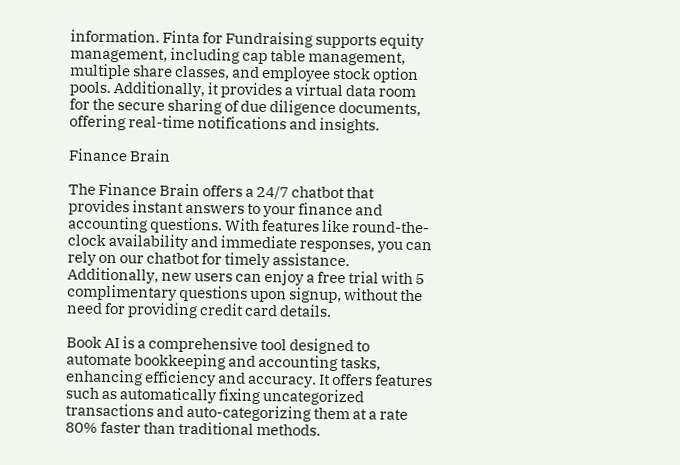information. Finta for Fundraising supports equity management, including cap table management, multiple share classes, and employee stock option pools. Additionally, it provides a virtual data room for the secure sharing of due diligence documents, offering real-time notifications and insights.

Finance Brain

The Finance Brain offers a 24/7 chatbot that provides instant answers to your finance and accounting questions. With features like round-the-clock availability and immediate responses, you can rely on our chatbot for timely assistance. Additionally, new users can enjoy a free trial with 5 complimentary questions upon signup, without the need for providing credit card details.

Book AI is a comprehensive tool designed to automate bookkeeping and accounting tasks, enhancing efficiency and accuracy. It offers features such as automatically fixing uncategorized transactions and auto-categorizing them at a rate 80% faster than traditional methods.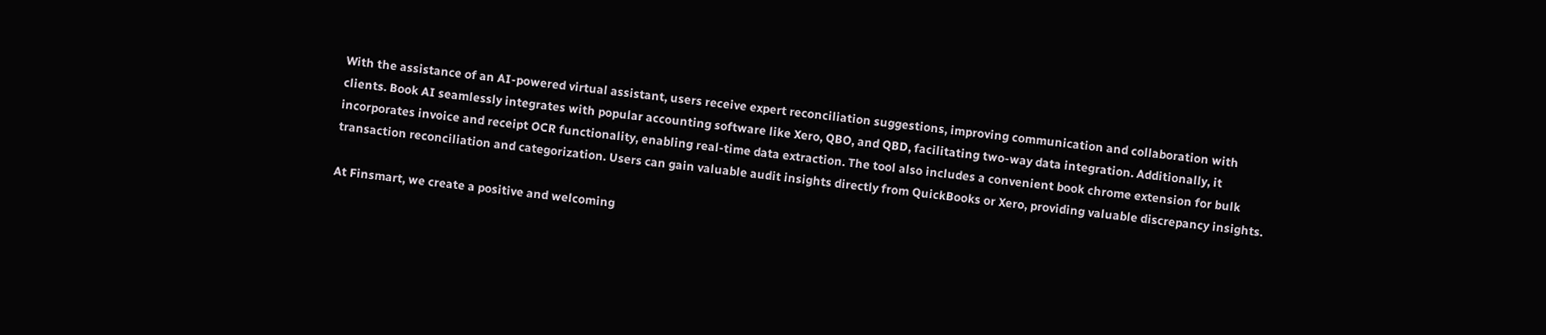With the assistance of an AI-powered virtual assistant, users receive expert reconciliation suggestions, improving communication and collaboration with clients. Book AI seamlessly integrates with popular accounting software like Xero, QBO, and QBD, facilitating two-way data integration. Additionally, it incorporates invoice and receipt OCR functionality, enabling real-time data extraction. The tool also includes a convenient book chrome extension for bulk transaction reconciliation and categorization. Users can gain valuable audit insights directly from QuickBooks or Xero, providing valuable discrepancy insights.

At Finsmart, we create a positive and welcoming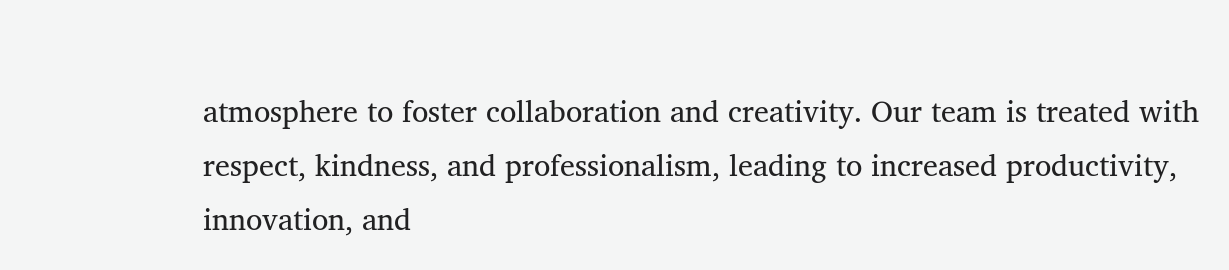atmosphere to foster collaboration and creativity. Our team is treated with respect, kindness, and professionalism, leading to increased productivity, innovation, and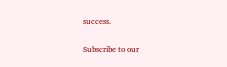success.

Subscribe to our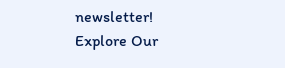newsletter!
Explore Our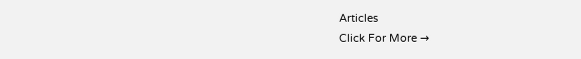Articles
Click For More →